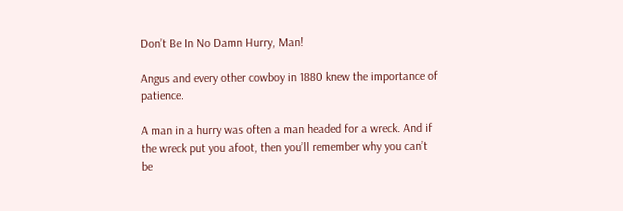Don’t Be In No Damn Hurry, Man!

Angus and every other cowboy in 1880 knew the importance of patience.

A man in a hurry was often a man headed for a wreck. And if the wreck put you afoot, then you’ll remember why you can’t be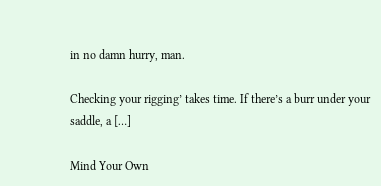in no damn hurry, man.

Checking your rigging’ takes time. If there’s a burr under your saddle, a […]

Mind Your Own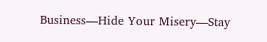Business—Hide Your Misery—Stay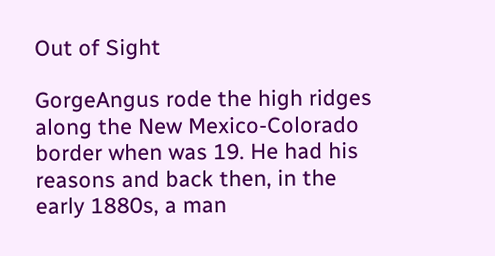Out of Sight

GorgeAngus rode the high ridges along the New Mexico-Colorado border when was 19. He had his reasons and back then, in the early 1880s, a man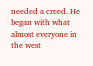needed a creed. He began with what almost everyone in the west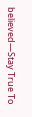believed—Stay True To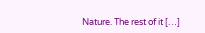Nature. The rest of it […]